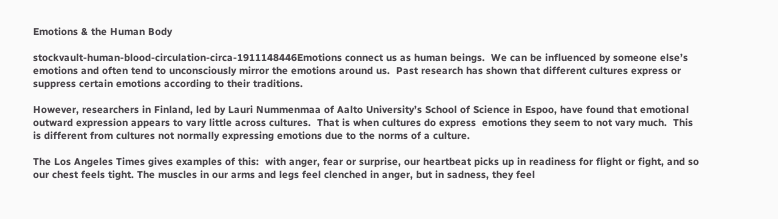Emotions & the Human Body

stockvault-human-blood-circulation-circa-1911148446Emotions connect us as human beings.  We can be influenced by someone else’s emotions and often tend to unconsciously mirror the emotions around us.  Past research has shown that different cultures express or suppress certain emotions according to their traditions.

However, researchers in Finland, led by Lauri Nummenmaa of Aalto University’s School of Science in Espoo, have found that emotional outward expression appears to vary little across cultures.  That is when cultures do express  emotions they seem to not vary much.  This is different from cultures not normally expressing emotions due to the norms of a culture.

The Los Angeles Times gives examples of this:  with anger, fear or surprise, our heartbeat picks up in readiness for flight or fight, and so our chest feels tight. The muscles in our arms and legs feel clenched in anger, but in sadness, they feel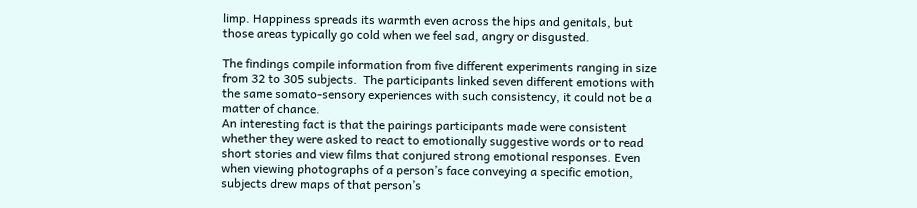limp. Happiness spreads its warmth even across the hips and genitals, but those areas typically go cold when we feel sad, angry or disgusted.

The findings compile information from five different experiments ranging in size from 32 to 305 subjects.  The participants linked seven different emotions with the same somato-sensory experiences with such consistency, it could not be a matter of chance.
An interesting fact is that the pairings participants made were consistent whether they were asked to react to emotionally suggestive words or to read short stories and view films that conjured strong emotional responses. Even when viewing photographs of a person’s face conveying a specific emotion, subjects drew maps of that person’s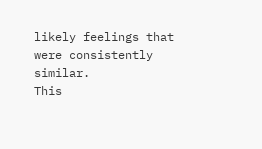likely feelings that were consistently similar.
This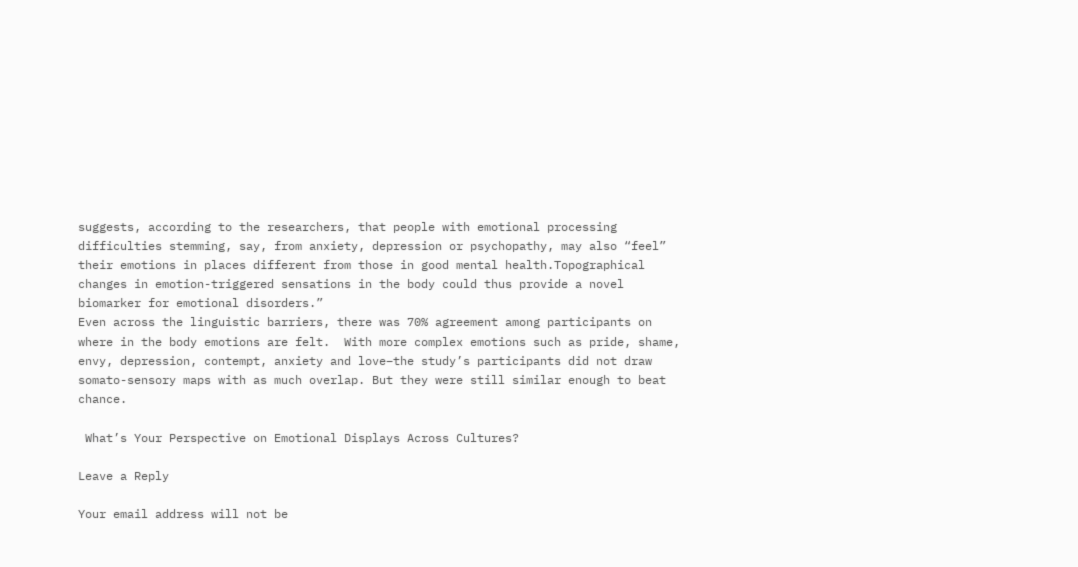suggests, according to the researchers, that people with emotional processing difficulties stemming, say, from anxiety, depression or psychopathy, may also “feel” their emotions in places different from those in good mental health.Topographical changes in emotion-triggered sensations in the body could thus provide a novel biomarker for emotional disorders.”
Even across the linguistic barriers, there was 70% agreement among participants on where in the body emotions are felt.  With more complex emotions such as pride, shame, envy, depression, contempt, anxiety and love–the study’s participants did not draw somato-sensory maps with as much overlap. But they were still similar enough to beat chance.

 What’s Your Perspective on Emotional Displays Across Cultures?

Leave a Reply

Your email address will not be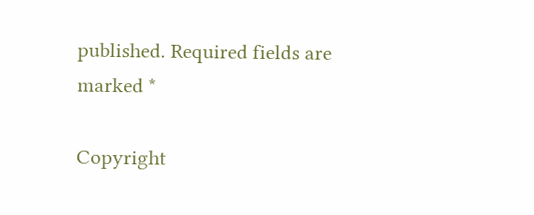published. Required fields are marked *

Copyright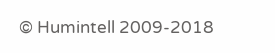© Humintell 2009-2018